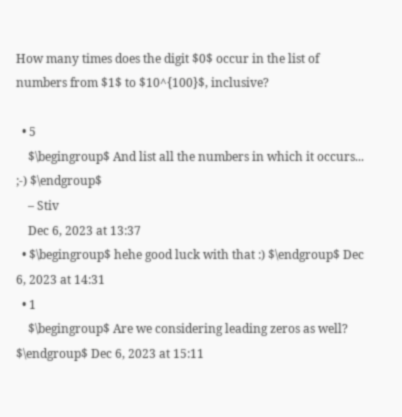How many times does the digit $0$ occur in the list of numbers from $1$ to $10^{100}$, inclusive?

  • 5
    $\begingroup$ And list all the numbers in which it occurs... ;-) $\endgroup$
    – Stiv
    Dec 6, 2023 at 13:37
  • $\begingroup$ hehe good luck with that :) $\endgroup$ Dec 6, 2023 at 14:31
  • 1
    $\begingroup$ Are we considering leading zeros as well? $\endgroup$ Dec 6, 2023 at 15:11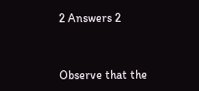2 Answers 2


Observe that the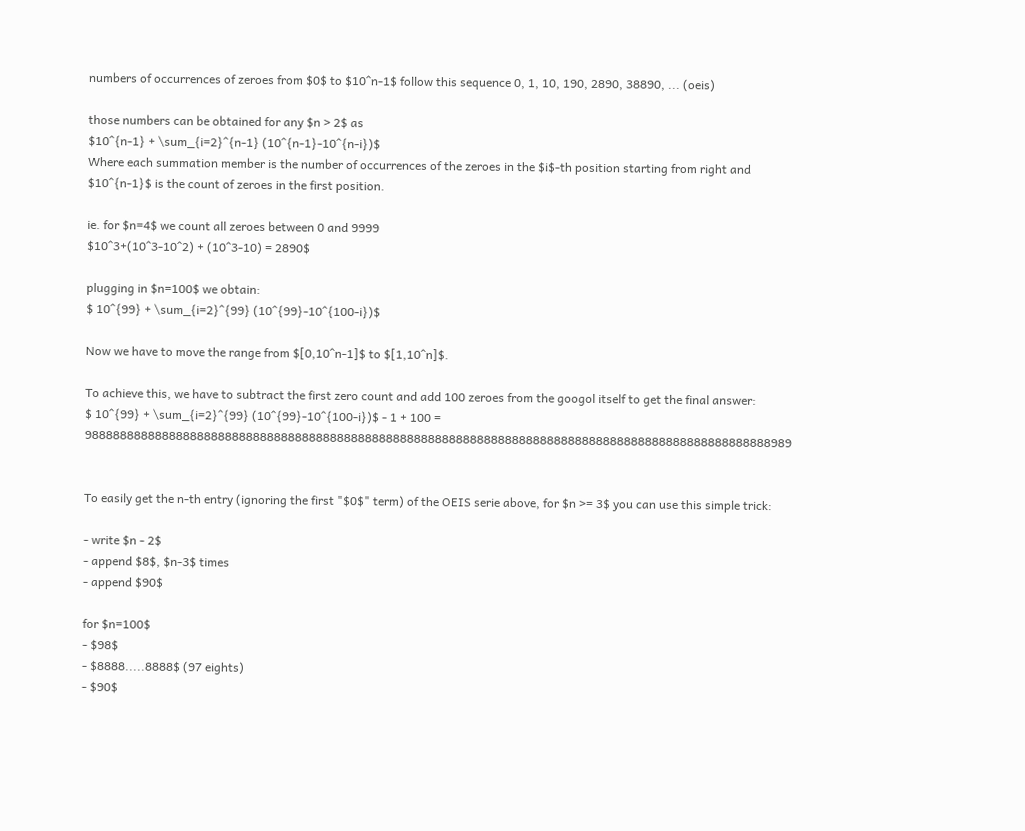numbers of occurrences of zeroes from $0$ to $10^n-1$ follow this sequence 0, 1, 10, 190, 2890, 38890, ... (oeis)

those numbers can be obtained for any $n > 2$ as
$10^{n-1} + \sum_{i=2}^{n-1} (10^{n-1}-10^{n-i})$
Where each summation member is the number of occurrences of the zeroes in the $i$-th position starting from right and $10^{n-1}$ is the count of zeroes in the first position.

ie. for $n=4$ we count all zeroes between 0 and 9999
$10^3+(10^3-10^2) + (10^3-10) = 2890$

plugging in $n=100$ we obtain:
$ 10^{99} + \sum_{i=2}^{99} (10^{99}-10^{100-i})$

Now we have to move the range from $[0,10^n-1]$ to $[1,10^n]$.

To achieve this, we have to subtract the first zero count and add 100 zeroes from the googol itself to get the final answer:
$ 10^{99} + \sum_{i=2}^{99} (10^{99}-10^{100-i})$ - 1 + 100 = 98888888888888888888888888888888888888888888888888888888888888888888888888888888888888888888888888989


To easily get the n-th entry (ignoring the first "$0$" term) of the OEIS serie above, for $n >= 3$ you can use this simple trick:

- write $n - 2$
- append $8$, $n-3$ times
- append $90$

for $n=100$
- $98$
- $8888.....8888$ (97 eights)
- $90$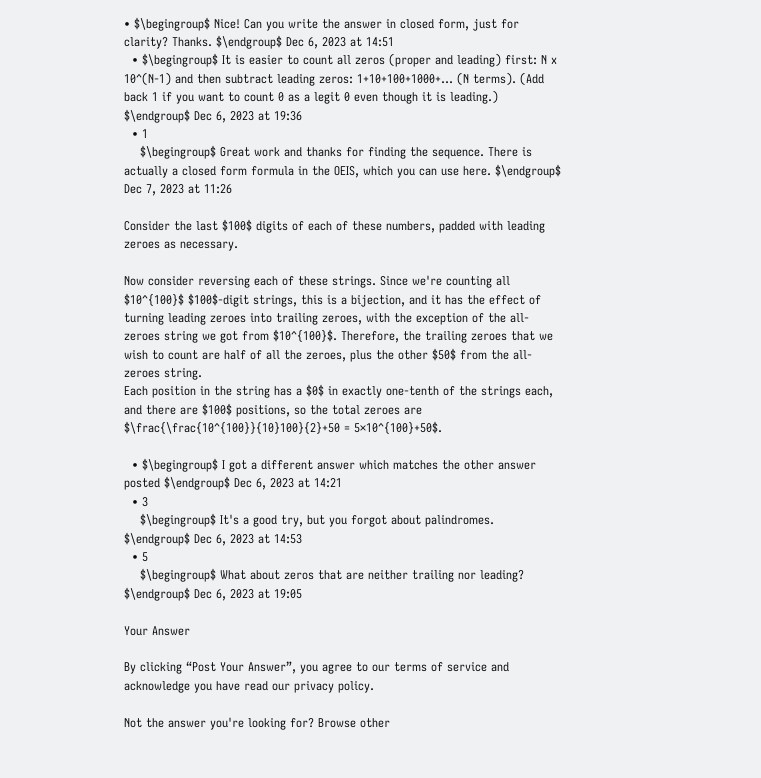• $\begingroup$ Nice! Can you write the answer in closed form, just for clarity? Thanks. $\endgroup$ Dec 6, 2023 at 14:51
  • $\begingroup$ It is easier to count all zeros (proper and leading) first: N x 10^(N-1) and then subtract leading zeros: 1+10+100+1000+... (N terms). (Add back 1 if you want to count 0 as a legit 0 even though it is leading.) $\endgroup$ Dec 6, 2023 at 19:36
  • 1
    $\begingroup$ Great work and thanks for finding the sequence. There is actually a closed form formula in the OEIS, which you can use here. $\endgroup$ Dec 7, 2023 at 11:26

Consider the last $100$ digits of each of these numbers, padded with leading zeroes as necessary.

Now consider reversing each of these strings. Since we're counting all $10^{100}$ $100$-digit strings, this is a bijection, and it has the effect of turning leading zeroes into trailing zeroes, with the exception of the all-zeroes string we got from $10^{100}$. Therefore, the trailing zeroes that we wish to count are half of all the zeroes, plus the other $50$ from the all-zeroes string.
Each position in the string has a $0$ in exactly one-tenth of the strings each, and there are $100$ positions, so the total zeroes are $\frac{\frac{10^{100}}{10}100}{2}+50 = 5×10^{100}+50$.

  • $\begingroup$ I got a different answer which matches the other answer posted $\endgroup$ Dec 6, 2023 at 14:21
  • 3
    $\begingroup$ It's a good try, but you forgot about palindromes. $\endgroup$ Dec 6, 2023 at 14:53
  • 5
    $\begingroup$ What about zeros that are neither trailing nor leading? $\endgroup$ Dec 6, 2023 at 19:05

Your Answer

By clicking “Post Your Answer”, you agree to our terms of service and acknowledge you have read our privacy policy.

Not the answer you're looking for? Browse other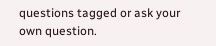questions tagged or ask your own question.